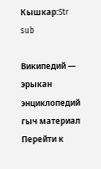Кышкар:Str sub

Википедий — эрыкан энциклопедий гыч материал
Перейти к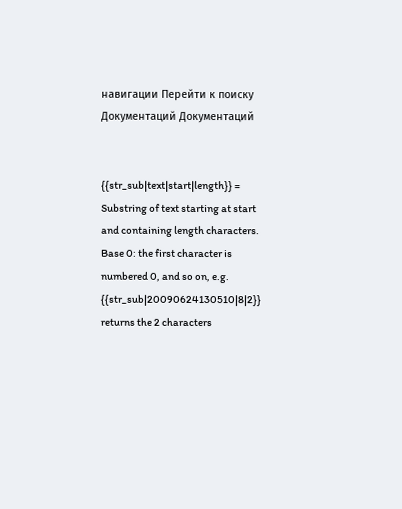навигации Перейти к поиску
Документаций Документаций


{{str_sub|text|start|length}} = Substring of text starting at start and containing length characters. Base 0: the first character is numbered 0, and so on, e.g. {{str_sub|20090624130510|8|2}} returns the 2 characters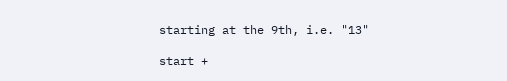starting at the 9th, i.e. "13"

start +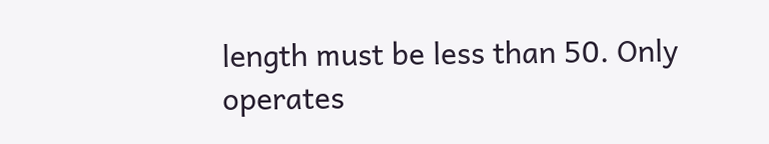length must be less than 50. Only operates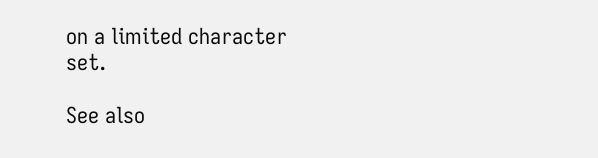on a limited character set.

See also